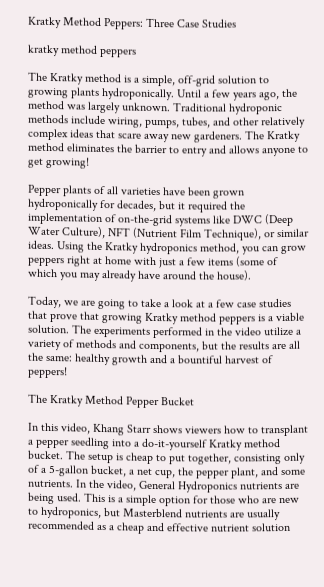Kratky Method Peppers: Three Case Studies

kratky method peppers

The Kratky method is a simple, off-grid solution to growing plants hydroponically. Until a few years ago, the method was largely unknown. Traditional hydroponic methods include wiring, pumps, tubes, and other relatively complex ideas that scare away new gardeners. The Kratky method eliminates the barrier to entry and allows anyone to get growing!

Pepper plants of all varieties have been grown hydroponically for decades, but it required the implementation of on-the-grid systems like DWC (Deep Water Culture), NFT (Nutrient Film Technique), or similar ideas. Using the Kratky hydroponics method, you can grow peppers right at home with just a few items (some of which you may already have around the house).

Today, we are going to take a look at a few case studies that prove that growing Kratky method peppers is a viable solution. The experiments performed in the video utilize a variety of methods and components, but the results are all the same: healthy growth and a bountiful harvest of peppers!

The Kratky Method Pepper Bucket

In this video, Khang Starr shows viewers how to transplant a pepper seedling into a do-it-yourself Kratky method bucket. The setup is cheap to put together, consisting only of a 5-gallon bucket, a net cup, the pepper plant, and some nutrients. In the video, General Hydroponics nutrients are being used. This is a simple option for those who are new to hydroponics, but Masterblend nutrients are usually recommended as a cheap and effective nutrient solution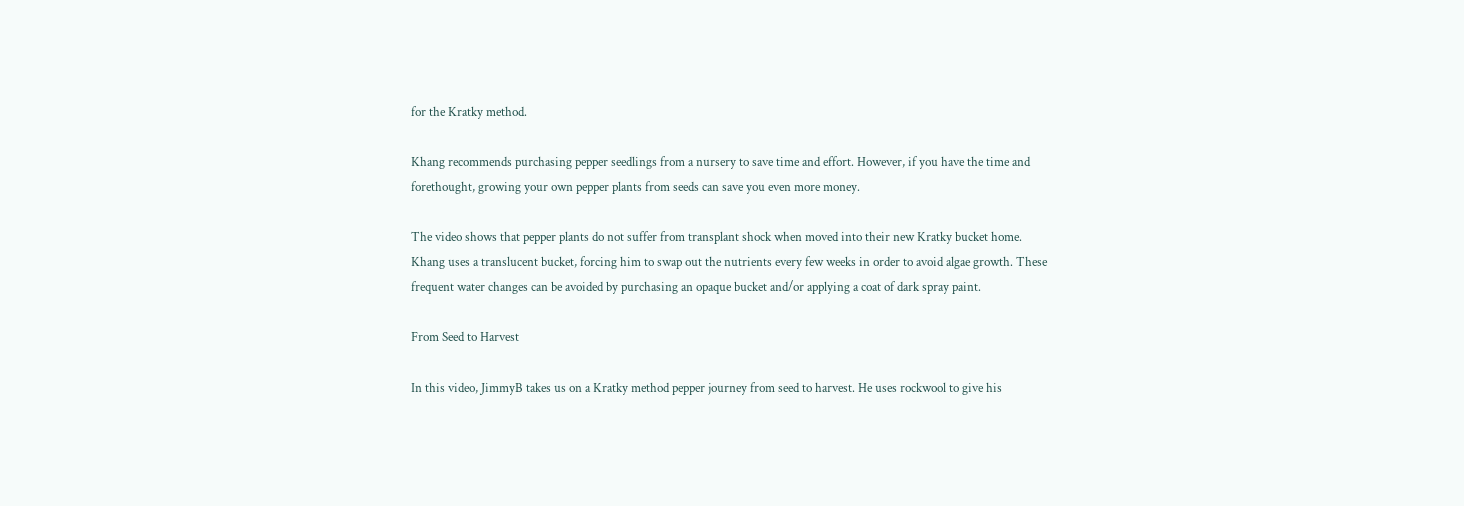for the Kratky method.

Khang recommends purchasing pepper seedlings from a nursery to save time and effort. However, if you have the time and forethought, growing your own pepper plants from seeds can save you even more money.

The video shows that pepper plants do not suffer from transplant shock when moved into their new Kratky bucket home. Khang uses a translucent bucket, forcing him to swap out the nutrients every few weeks in order to avoid algae growth. These frequent water changes can be avoided by purchasing an opaque bucket and/or applying a coat of dark spray paint.

From Seed to Harvest

In this video, JimmyB takes us on a Kratky method pepper journey from seed to harvest. He uses rockwool to give his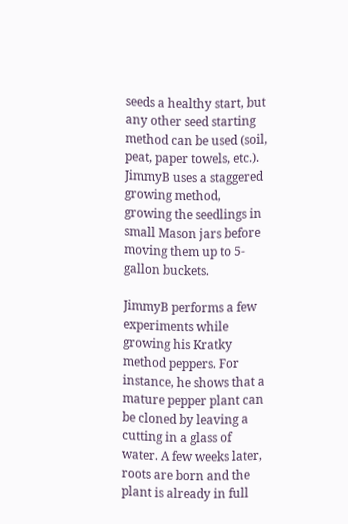seeds a healthy start, but any other seed starting method can be used (soil, peat, paper towels, etc.). JimmyB uses a staggered growing method, growing the seedlings in small Mason jars before moving them up to 5-gallon buckets.

JimmyB performs a few experiments while growing his Kratky method peppers. For instance, he shows that a mature pepper plant can be cloned by leaving a cutting in a glass of water. A few weeks later, roots are born and the plant is already in full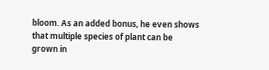bloom. As an added bonus, he even shows that multiple species of plant can be grown in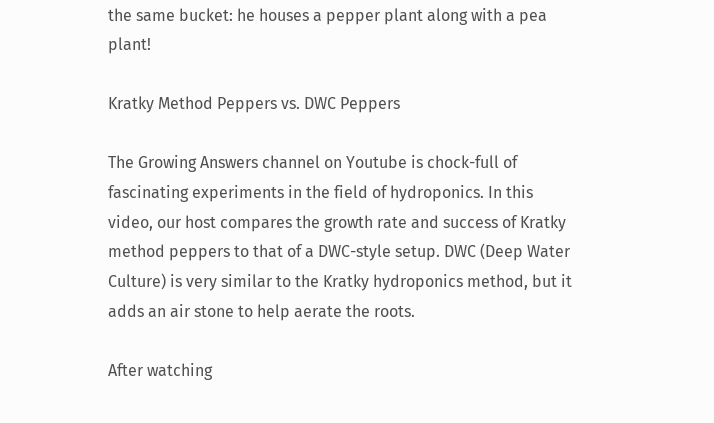the same bucket: he houses a pepper plant along with a pea plant!

Kratky Method Peppers vs. DWC Peppers

The Growing Answers channel on Youtube is chock-full of fascinating experiments in the field of hydroponics. In this video, our host compares the growth rate and success of Kratky method peppers to that of a DWC-style setup. DWC (Deep Water Culture) is very similar to the Kratky hydroponics method, but it adds an air stone to help aerate the roots.

After watching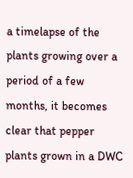a timelapse of the plants growing over a period of a few months, it becomes clear that pepper plants grown in a DWC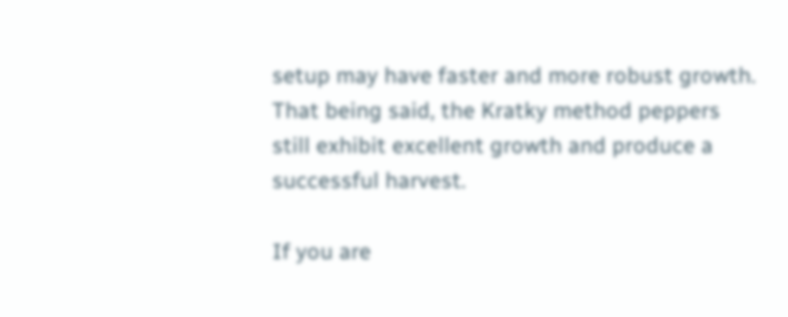setup may have faster and more robust growth. That being said, the Kratky method peppers still exhibit excellent growth and produce a successful harvest.

If you are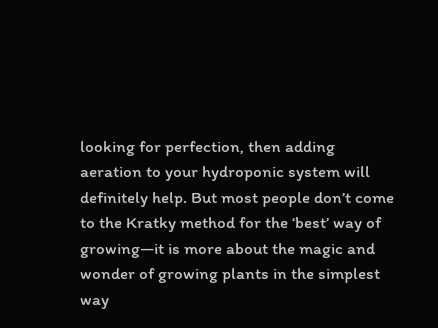looking for perfection, then adding aeration to your hydroponic system will definitely help. But most people don’t come to the Kratky method for the ‘best’ way of growing—it is more about the magic and wonder of growing plants in the simplest way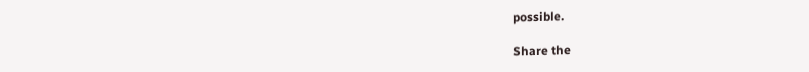possible.

Share the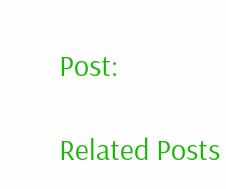Post:

Related Posts